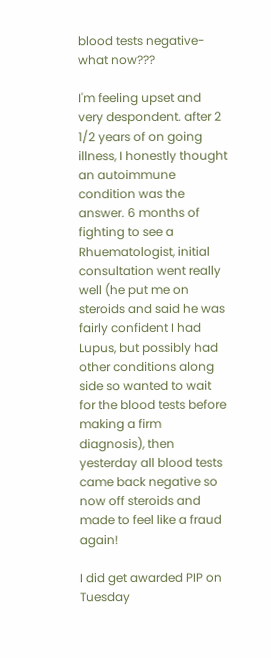blood tests negative- what now???

I'm feeling upset and very despondent. after 2 1/2 years of on going illness, I honestly thought an autoimmune condition was the answer. 6 months of fighting to see a Rhuematologist, initial consultation went really well (he put me on steroids and said he was fairly confident I had Lupus, but possibly had other conditions along side so wanted to wait for the blood tests before making a firm diagnosis), then yesterday all blood tests came back negative so now off steroids and made to feel like a fraud again!

I did get awarded PIP on Tuesday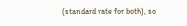(standard rate for both), so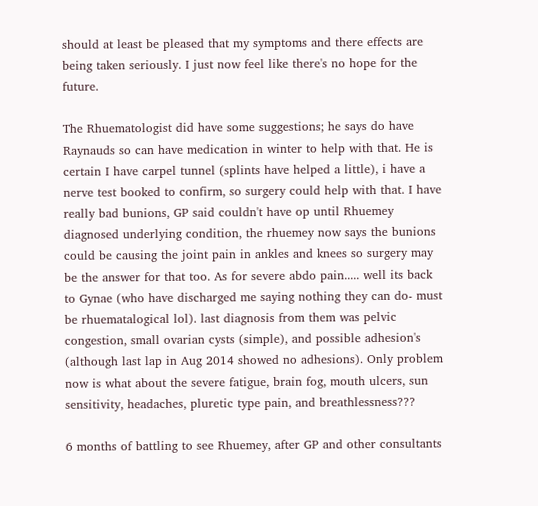should at least be pleased that my symptoms and there effects are being taken seriously. I just now feel like there's no hope for the future.

The Rhuematologist did have some suggestions; he says do have Raynauds so can have medication in winter to help with that. He is certain I have carpel tunnel (splints have helped a little), i have a nerve test booked to confirm, so surgery could help with that. I have really bad bunions, GP said couldn't have op until Rhuemey diagnosed underlying condition, the rhuemey now says the bunions could be causing the joint pain in ankles and knees so surgery may be the answer for that too. As for severe abdo pain..... well its back to Gynae (who have discharged me saying nothing they can do- must be rhuematalogical lol). last diagnosis from them was pelvic congestion, small ovarian cysts (simple), and possible adhesion's (although last lap in Aug 2014 showed no adhesions). Only problem now is what about the severe fatigue, brain fog, mouth ulcers, sun sensitivity, headaches, pluretic type pain, and breathlessness???

6 months of battling to see Rhuemey, after GP and other consultants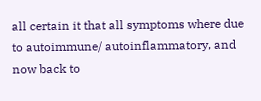all certain it that all symptoms where due to autoimmune/ autoinflammatory, and now back to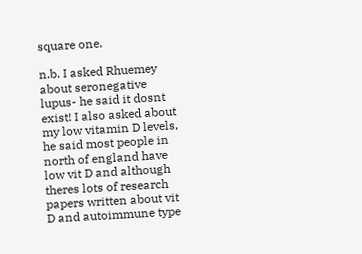square one.

n.b. I asked Rhuemey about seronegative lupus- he said it dosnt exist! I also asked about my low vitamin D levels, he said most people in north of england have low vit D and although theres lots of research papers written about vit D and autoimmune type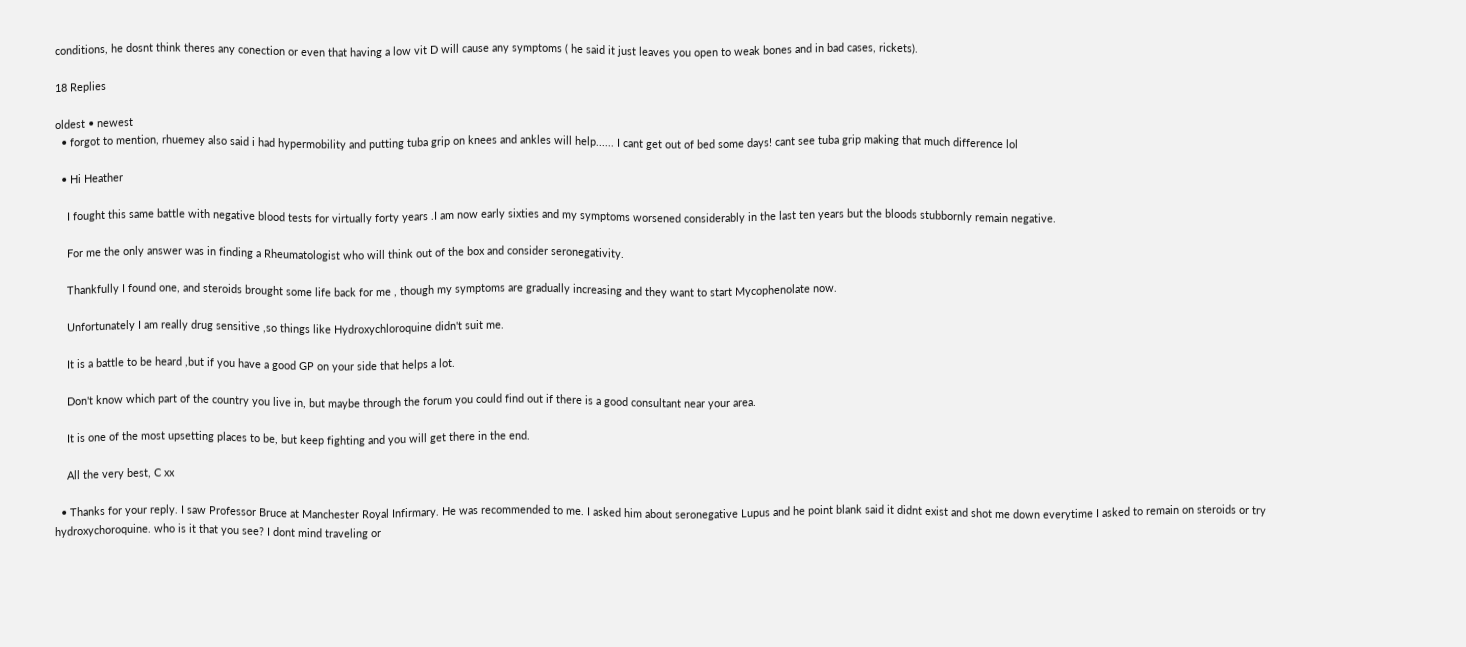conditions, he dosnt think theres any conection or even that having a low vit D will cause any symptoms ( he said it just leaves you open to weak bones and in bad cases, rickets).

18 Replies

oldest • newest
  • forgot to mention, rhuemey also said i had hypermobility and putting tuba grip on knees and ankles will help...... I cant get out of bed some days! cant see tuba grip making that much difference lol

  • Hi Heather

    I fought this same battle with negative blood tests for virtually forty years .I am now early sixties and my symptoms worsened considerably in the last ten years but the bloods stubbornly remain negative.

    For me the only answer was in finding a Rheumatologist who will think out of the box and consider seronegativity.

    Thankfully I found one, and steroids brought some life back for me , though my symptoms are gradually increasing and they want to start Mycophenolate now.

    Unfortunately I am really drug sensitive ,so things like Hydroxychloroquine didn't suit me.

    It is a battle to be heard ,but if you have a good GP on your side that helps a lot.

    Don't know which part of the country you live in, but maybe through the forum you could find out if there is a good consultant near your area.

    It is one of the most upsetting places to be, but keep fighting and you will get there in the end.

    All the very best, C xx

  • Thanks for your reply. I saw Professor Bruce at Manchester Royal Infirmary. He was recommended to me. I asked him about seronegative Lupus and he point blank said it didnt exist and shot me down everytime I asked to remain on steroids or try hydroxychoroquine. who is it that you see? I dont mind traveling or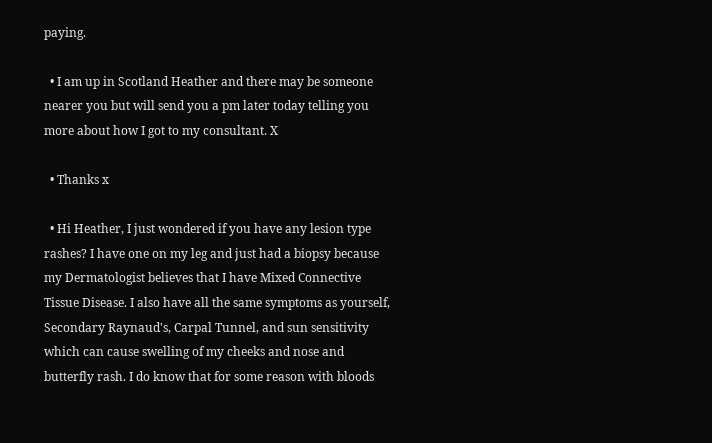paying.

  • I am up in Scotland Heather and there may be someone nearer you but will send you a pm later today telling you more about how I got to my consultant. X

  • Thanks x

  • Hi Heather, I just wondered if you have any lesion type rashes? I have one on my leg and just had a biopsy because my Dermatologist believes that I have Mixed Connective Tissue Disease. I also have all the same symptoms as yourself, Secondary Raynaud's, Carpal Tunnel, and sun sensitivity which can cause swelling of my cheeks and nose and butterfly rash. I do know that for some reason with bloods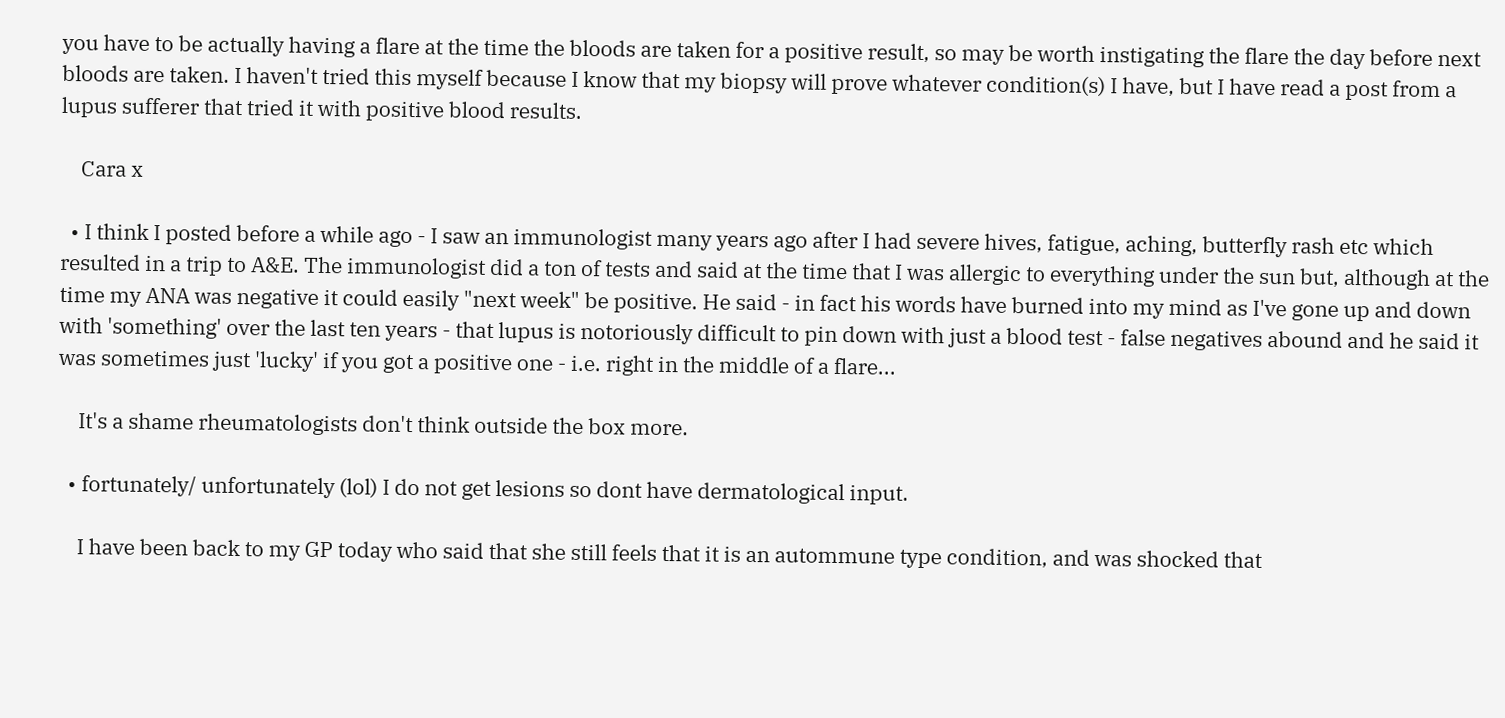you have to be actually having a flare at the time the bloods are taken for a positive result, so may be worth instigating the flare the day before next bloods are taken. I haven't tried this myself because I know that my biopsy will prove whatever condition(s) I have, but I have read a post from a lupus sufferer that tried it with positive blood results.

    Cara x

  • I think I posted before a while ago - I saw an immunologist many years ago after I had severe hives, fatigue, aching, butterfly rash etc which resulted in a trip to A&E. The immunologist did a ton of tests and said at the time that I was allergic to everything under the sun but, although at the time my ANA was negative it could easily "next week" be positive. He said - in fact his words have burned into my mind as I've gone up and down with 'something' over the last ten years - that lupus is notoriously difficult to pin down with just a blood test - false negatives abound and he said it was sometimes just 'lucky' if you got a positive one - i.e. right in the middle of a flare...

    It's a shame rheumatologists don't think outside the box more.

  • fortunately/ unfortunately (lol) I do not get lesions so dont have dermatological input.

    I have been back to my GP today who said that she still feels that it is an autommune type condition, and was shocked that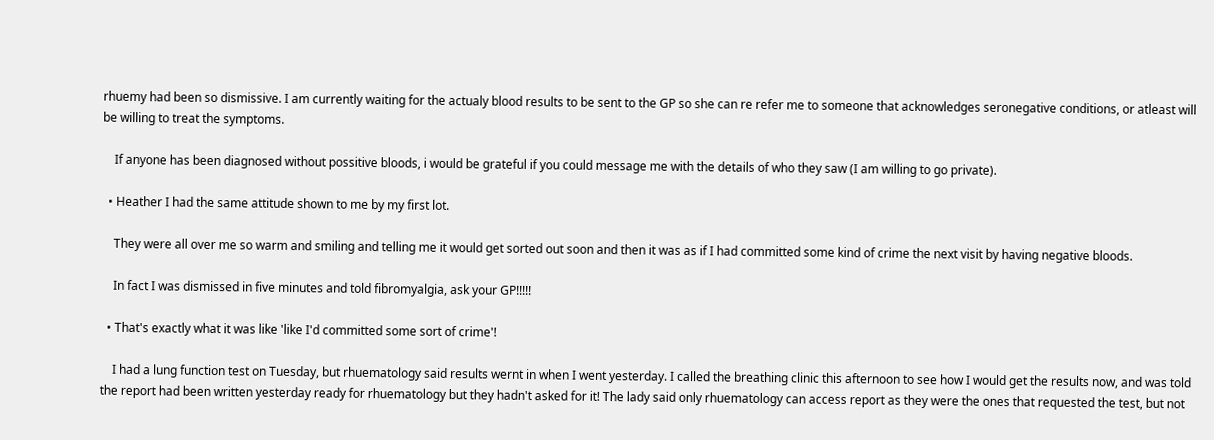rhuemy had been so dismissive. I am currently waiting for the actualy blood results to be sent to the GP so she can re refer me to someone that acknowledges seronegative conditions, or atleast will be willing to treat the symptoms.

    If anyone has been diagnosed without possitive bloods, i would be grateful if you could message me with the details of who they saw (I am willing to go private).

  • Heather I had the same attitude shown to me by my first lot.

    They were all over me so warm and smiling and telling me it would get sorted out soon and then it was as if I had committed some kind of crime the next visit by having negative bloods.

    In fact I was dismissed in five minutes and told fibromyalgia, ask your GP!!!!!

  • That's exactly what it was like 'like I'd committed some sort of crime'!

    I had a lung function test on Tuesday, but rhuematology said results wernt in when I went yesterday. I called the breathing clinic this afternoon to see how I would get the results now, and was told the report had been written yesterday ready for rhuematology but they hadn't asked for it! The lady said only rhuematology can access report as they were the ones that requested the test, but not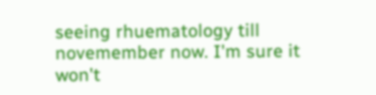seeing rhuematology till novemember now. I'm sure it won't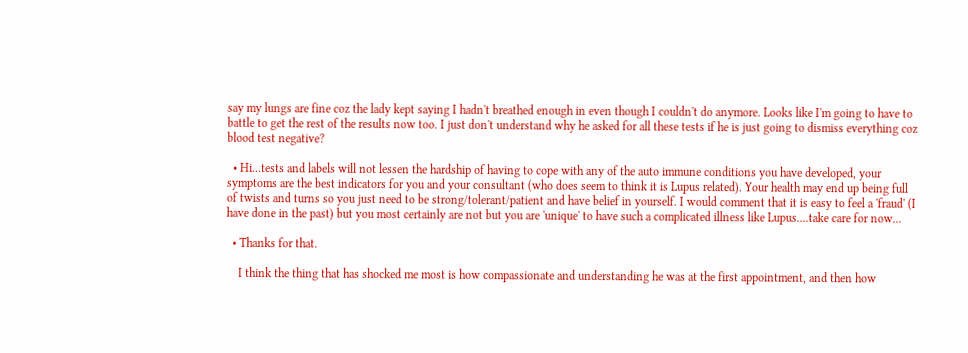say my lungs are fine coz the lady kept saying I hadn't breathed enough in even though I couldn't do anymore. Looks like I'm going to have to battle to get the rest of the results now too. I just don't understand why he asked for all these tests if he is just going to dismiss everything coz blood test negative?

  • Hi...tests and labels will not lessen the hardship of having to cope with any of the auto immune conditions you have developed, your symptoms are the best indicators for you and your consultant (who does seem to think it is Lupus related). Your health may end up being full of twists and turns so you just need to be strong/tolerant/patient and have belief in yourself. I would comment that it is easy to feel a 'fraud' (I have done in the past) but you most certainly are not but you are 'unique' to have such a complicated illness like Lupus....take care for now...

  • Thanks for that.

    I think the thing that has shocked me most is how compassionate and understanding he was at the first appointment, and then how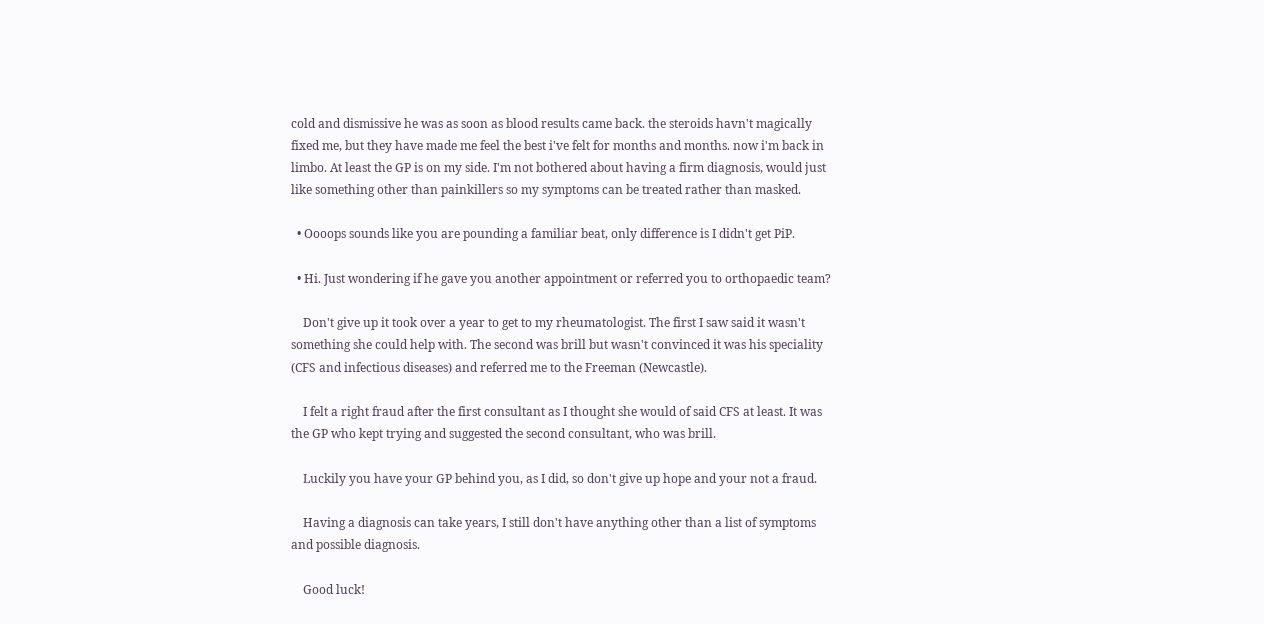cold and dismissive he was as soon as blood results came back. the steroids havn't magically fixed me, but they have made me feel the best i've felt for months and months. now i'm back in limbo. At least the GP is on my side. I'm not bothered about having a firm diagnosis, would just like something other than painkillers so my symptoms can be treated rather than masked.

  • Oooops sounds like you are pounding a familiar beat, only difference is I didn't get PiP.

  • Hi. Just wondering if he gave you another appointment or referred you to orthopaedic team?

    Don't give up it took over a year to get to my rheumatologist. The first I saw said it wasn't something she could help with. The second was brill but wasn't convinced it was his speciality (CFS and infectious diseases) and referred me to the Freeman (Newcastle).

    I felt a right fraud after the first consultant as I thought she would of said CFS at least. It was the GP who kept trying and suggested the second consultant, who was brill.

    Luckily you have your GP behind you, as I did, so don't give up hope and your not a fraud.

    Having a diagnosis can take years, I still don't have anything other than a list of symptoms and possible diagnosis.

    Good luck!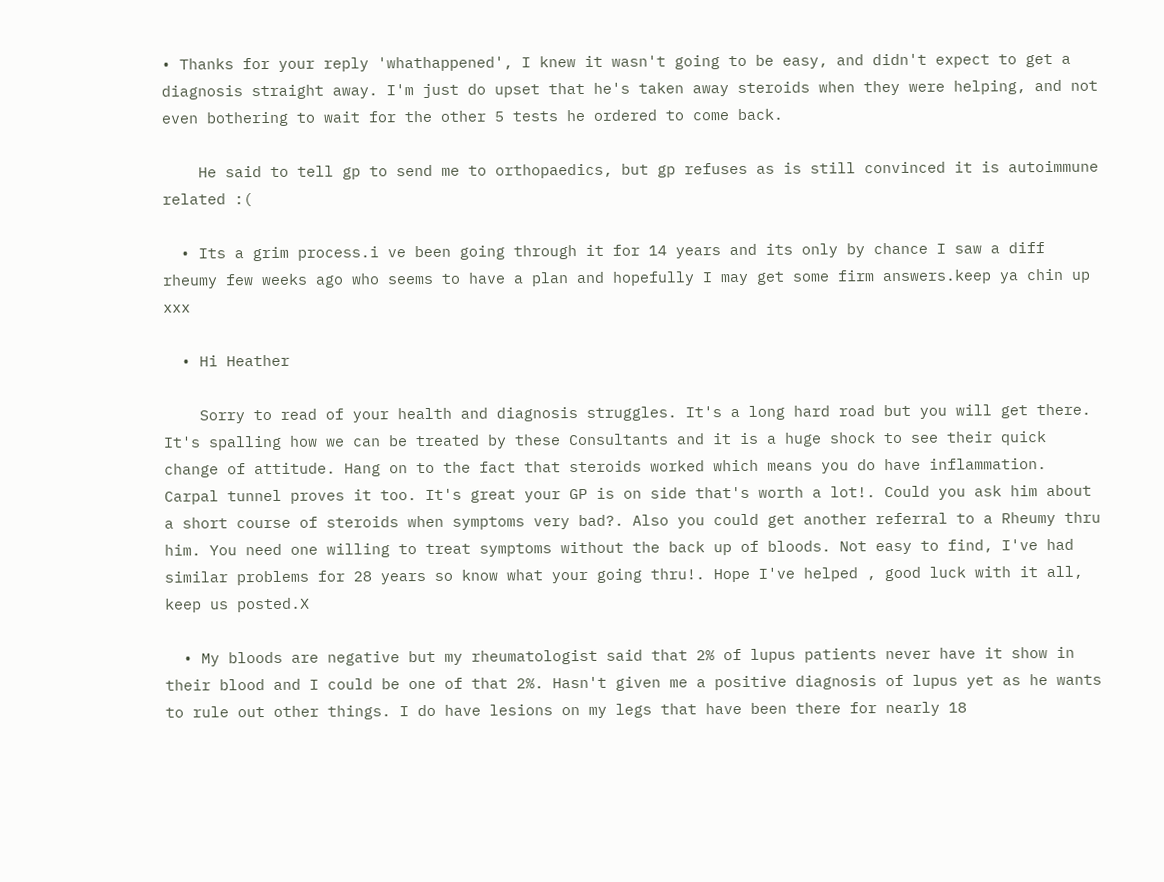• Thanks for your reply 'whathappened', I knew it wasn't going to be easy, and didn't expect to get a diagnosis straight away. I'm just do upset that he's taken away steroids when they were helping, and not even bothering to wait for the other 5 tests he ordered to come back.

    He said to tell gp to send me to orthopaedics, but gp refuses as is still convinced it is autoimmune related :(

  • Its a grim process.i ve been going through it for 14 years and its only by chance I saw a diff rheumy few weeks ago who seems to have a plan and hopefully I may get some firm answers.keep ya chin up xxx

  • Hi Heather

    Sorry to read of your health and diagnosis struggles. It's a long hard road but you will get there. It's spalling how we can be treated by these Consultants and it is a huge shock to see their quick change of attitude. Hang on to the fact that steroids worked which means you do have inflammation. Carpal tunnel proves it too. It's great your GP is on side that's worth a lot!. Could you ask him about a short course of steroids when symptoms very bad?. Also you could get another referral to a Rheumy thru him. You need one willing to treat symptoms without the back up of bloods. Not easy to find, I've had similar problems for 28 years so know what your going thru!. Hope I've helped , good luck with it all, keep us posted.X

  • My bloods are negative but my rheumatologist said that 2% of lupus patients never have it show in their blood and I could be one of that 2%. Hasn't given me a positive diagnosis of lupus yet as he wants to rule out other things. I do have lesions on my legs that have been there for nearly 18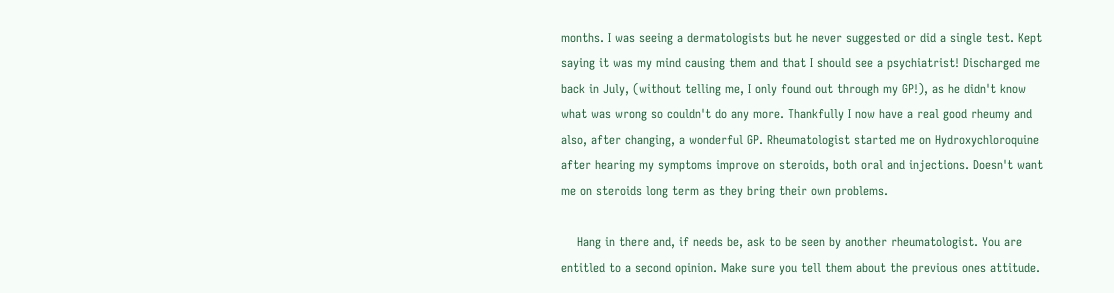months. I was seeing a dermatologists but he never suggested or did a single test. Kept saying it was my mind causing them and that I should see a psychiatrist! Discharged me back in July, (without telling me, I only found out through my GP!), as he didn't know what was wrong so couldn't do any more. Thankfully I now have a real good rheumy and also, after changing, a wonderful GP. Rheumatologist started me on Hydroxychloroquine after hearing my symptoms improve on steroids, both oral and injections. Doesn't want me on steroids long term as they bring their own problems.

    Hang in there and, if needs be, ask to be seen by another rheumatologist. You are entitled to a second opinion. Make sure you tell them about the previous ones attitude.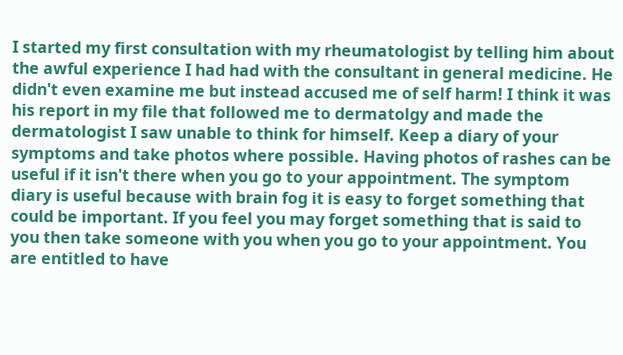I started my first consultation with my rheumatologist by telling him about the awful experience I had had with the consultant in general medicine. He didn't even examine me but instead accused me of self harm! I think it was his report in my file that followed me to dermatolgy and made the dermatologist I saw unable to think for himself. Keep a diary of your symptoms and take photos where possible. Having photos of rashes can be useful if it isn't there when you go to your appointment. The symptom diary is useful because with brain fog it is easy to forget something that could be important. If you feel you may forget something that is said to you then take someone with you when you go to your appointment. You are entitled to have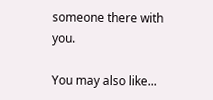someone there with you.

You may also like...